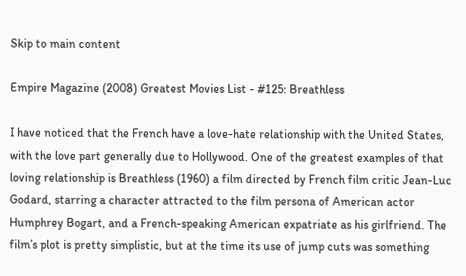Skip to main content

Empire Magazine (2008) Greatest Movies List - #125: Breathless

I have noticed that the French have a love-hate relationship with the United States, with the love part generally due to Hollywood. One of the greatest examples of that loving relationship is Breathless (1960) a film directed by French film critic Jean-Luc Godard, starring a character attracted to the film persona of American actor Humphrey Bogart, and a French-speaking American expatriate as his girlfriend. The film’s plot is pretty simplistic, but at the time its use of jump cuts was something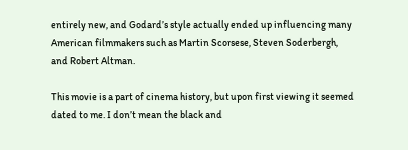entirely new, and Godard’s style actually ended up influencing many American filmmakers such as Martin Scorsese, Steven Soderbergh, and Robert Altman.

This movie is a part of cinema history, but upon first viewing it seemed dated to me. I don’t mean the black and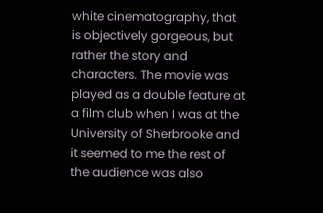white cinematography, that is objectively gorgeous, but rather the story and characters. The movie was played as a double feature at a film club when I was at the University of Sherbrooke and it seemed to me the rest of the audience was also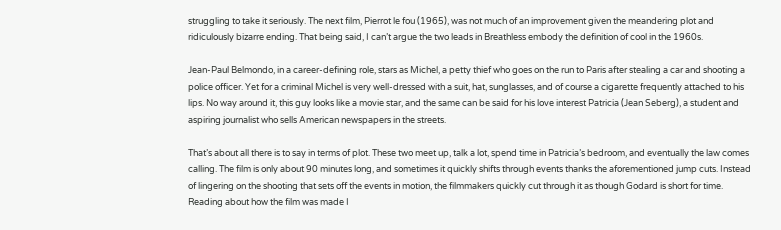struggling to take it seriously. The next film, Pierrot le fou (1965), was not much of an improvement given the meandering plot and ridiculously bizarre ending. That being said, I can’t argue the two leads in Breathless embody the definition of cool in the 1960s.

Jean-Paul Belmondo, in a career-defining role, stars as Michel, a petty thief who goes on the run to Paris after stealing a car and shooting a police officer. Yet for a criminal Michel is very well-dressed with a suit, hat, sunglasses, and of course a cigarette frequently attached to his lips. No way around it, this guy looks like a movie star, and the same can be said for his love interest Patricia (Jean Seberg), a student and aspiring journalist who sells American newspapers in the streets.

That’s about all there is to say in terms of plot. These two meet up, talk a lot, spend time in Patricia’s bedroom, and eventually the law comes calling. The film is only about 90 minutes long, and sometimes it quickly shifts through events thanks the aforementioned jump cuts. Instead of lingering on the shooting that sets off the events in motion, the filmmakers quickly cut through it as though Godard is short for time. Reading about how the film was made I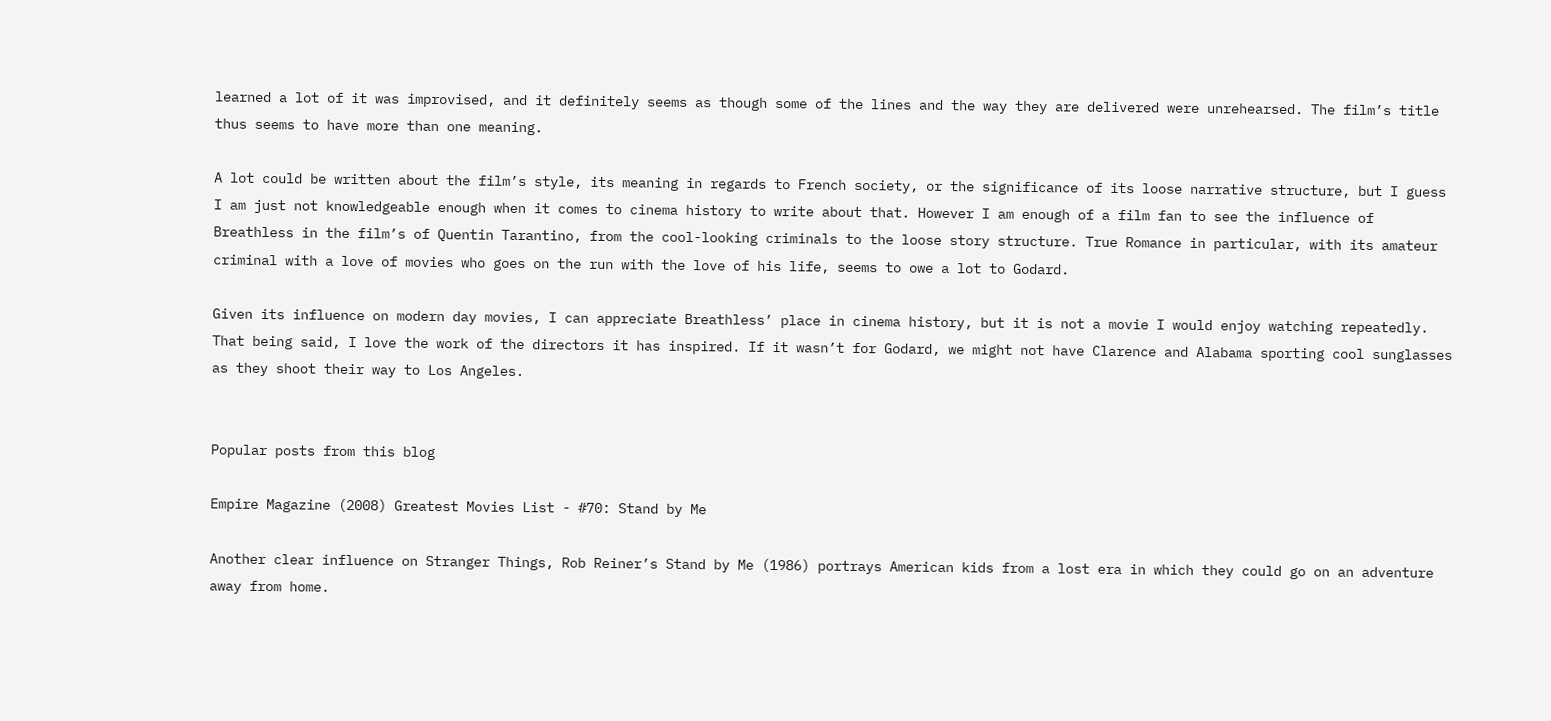learned a lot of it was improvised, and it definitely seems as though some of the lines and the way they are delivered were unrehearsed. The film’s title thus seems to have more than one meaning.

A lot could be written about the film’s style, its meaning in regards to French society, or the significance of its loose narrative structure, but I guess I am just not knowledgeable enough when it comes to cinema history to write about that. However I am enough of a film fan to see the influence of Breathless in the film’s of Quentin Tarantino, from the cool-looking criminals to the loose story structure. True Romance in particular, with its amateur criminal with a love of movies who goes on the run with the love of his life, seems to owe a lot to Godard.

Given its influence on modern day movies, I can appreciate Breathless’ place in cinema history, but it is not a movie I would enjoy watching repeatedly. That being said, I love the work of the directors it has inspired. If it wasn’t for Godard, we might not have Clarence and Alabama sporting cool sunglasses as they shoot their way to Los Angeles.


Popular posts from this blog

Empire Magazine (2008) Greatest Movies List - #70: Stand by Me

Another clear influence on Stranger Things, Rob Reiner’s Stand by Me (1986) portrays American kids from a lost era in which they could go on an adventure away from home.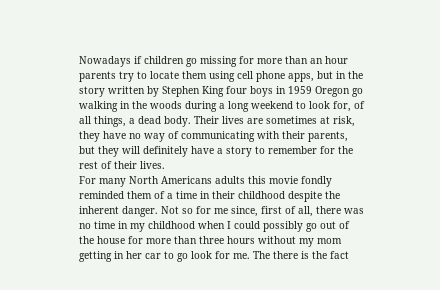Nowadays if children go missing for more than an hour parents try to locate them using cell phone apps, but in the story written by Stephen King four boys in 1959 Oregon go walking in the woods during a long weekend to look for, of all things, a dead body. Their lives are sometimes at risk, they have no way of communicating with their parents, but they will definitely have a story to remember for the rest of their lives.
For many North Americans adults this movie fondly reminded them of a time in their childhood despite the inherent danger. Not so for me since, first of all, there was no time in my childhood when I could possibly go out of the house for more than three hours without my mom getting in her car to go look for me. The there is the fact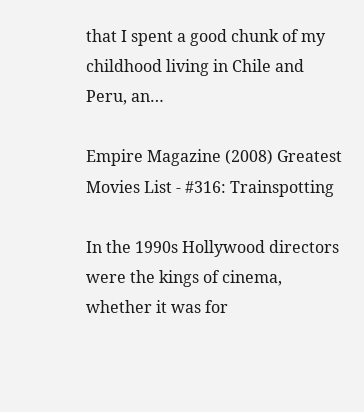that I spent a good chunk of my childhood living in Chile and Peru, an…

Empire Magazine (2008) Greatest Movies List - #316: Trainspotting

In the 1990s Hollywood directors were the kings of cinema, whether it was for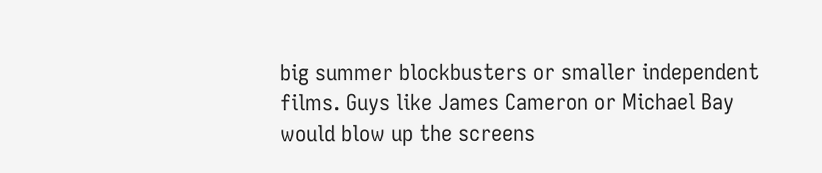big summer blockbusters or smaller independent films. Guys like James Cameron or Michael Bay would blow up the screens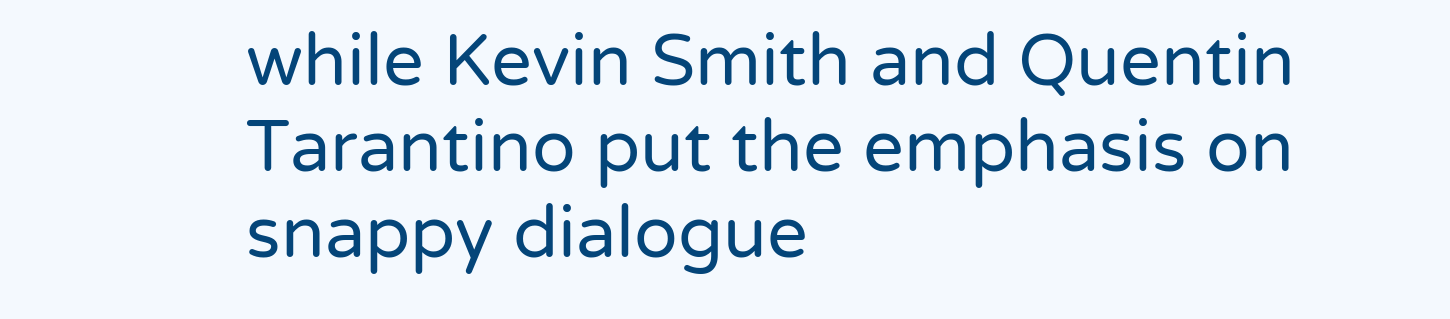while Kevin Smith and Quentin Tarantino put the emphasis on snappy dialogue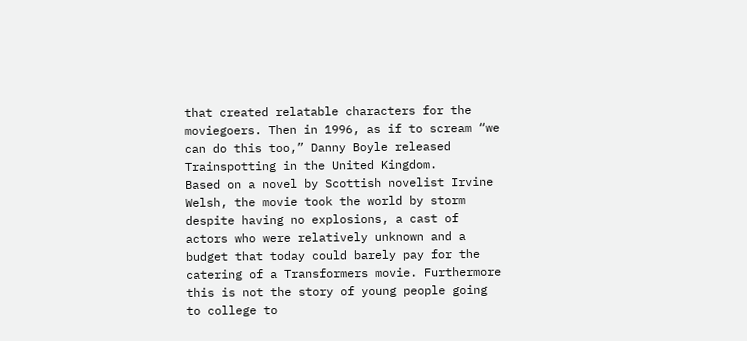that created relatable characters for the moviegoers. Then in 1996, as if to scream “we can do this too,” Danny Boyle released Trainspotting in the United Kingdom.
Based on a novel by Scottish novelist Irvine Welsh, the movie took the world by storm despite having no explosions, a cast of actors who were relatively unknown and a budget that today could barely pay for the catering of a Transformers movie. Furthermore this is not the story of young people going to college to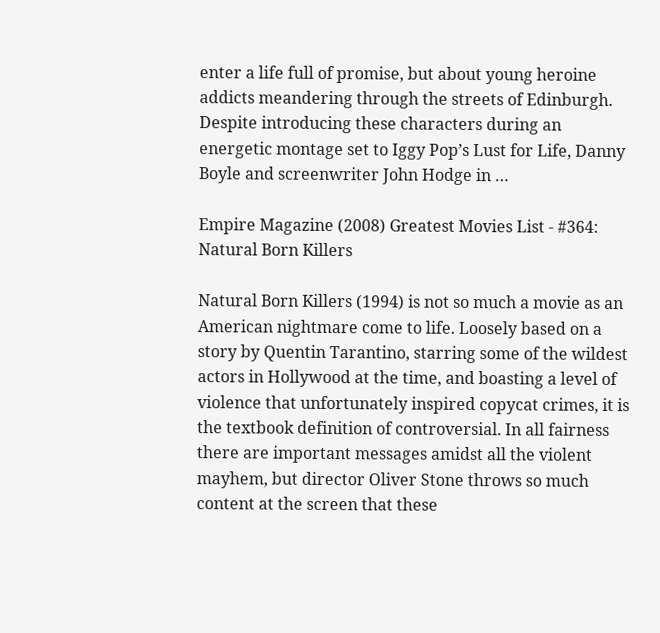enter a life full of promise, but about young heroine addicts meandering through the streets of Edinburgh. Despite introducing these characters during an energetic montage set to Iggy Pop’s Lust for Life, Danny Boyle and screenwriter John Hodge in …

Empire Magazine (2008) Greatest Movies List - #364: Natural Born Killers

Natural Born Killers (1994) is not so much a movie as an American nightmare come to life. Loosely based on a story by Quentin Tarantino, starring some of the wildest actors in Hollywood at the time, and boasting a level of violence that unfortunately inspired copycat crimes, it is the textbook definition of controversial. In all fairness there are important messages amidst all the violent mayhem, but director Oliver Stone throws so much content at the screen that these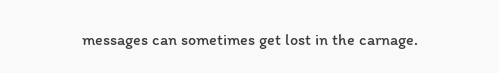messages can sometimes get lost in the carnage.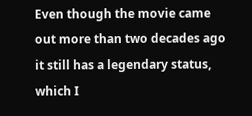Even though the movie came out more than two decades ago it still has a legendary status, which I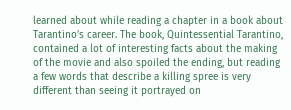learned about while reading a chapter in a book about Tarantino’s career. The book, Quintessential Tarantino, contained a lot of interesting facts about the making of the movie and also spoiled the ending, but reading a few words that describe a killing spree is very different than seeing it portrayed on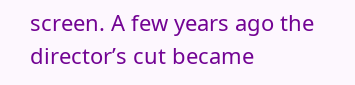screen. A few years ago the director’s cut became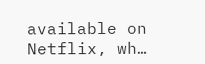available on Netflix, wh…